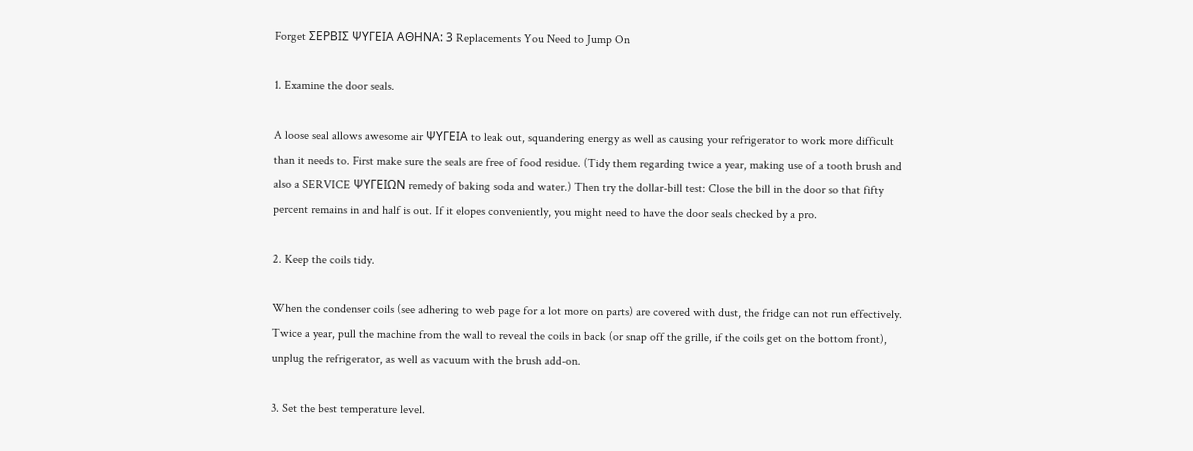Forget ΣΕΡΒΙΣ ΨΥΓΕΙΑ ΑΘΗΝΑ: 3 Replacements You Need to Jump On

1. Examine the door seals.

A loose seal allows awesome air ΨΥΓΕΙΑ to leak out, squandering energy as well as causing your refrigerator to work more difficult than it needs to. First make sure the seals are free of food residue. (Tidy them regarding twice a year, making use of a tooth brush and also a SERVICE ΨΥΓΕΙΩΝ remedy of baking soda and water.) Then try the dollar-bill test: Close the bill in the door so that fifty percent remains in and half is out. If it elopes conveniently, you might need to have the door seals checked by a pro.

2. Keep the coils tidy.

When the condenser coils (see adhering to web page for a lot more on parts) are covered with dust, the fridge can not run effectively. Twice a year, pull the machine from the wall to reveal the coils in back (or snap off the grille, if the coils get on the bottom front), unplug the refrigerator, as well as vacuum with the brush add-on.

3. Set the best temperature level.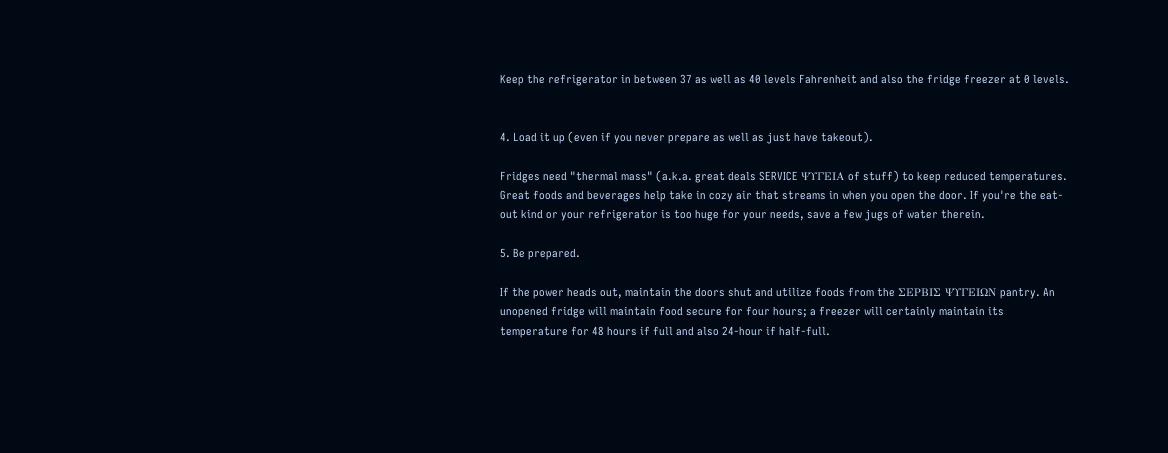Keep the refrigerator in between 37 as well as 40 levels Fahrenheit and also the fridge freezer at 0 levels.


4. Load it up (even if you never prepare as well as just have takeout).

Fridges need "thermal mass" (a.k.a. great deals SERVICE ΨΥΓΕΙΑ of stuff) to keep reduced temperatures. Great foods and beverages help take in cozy air that streams in when you open the door. If you're the eat-out kind or your refrigerator is too huge for your needs, save a few jugs of water therein.

5. Be prepared.

If the power heads out, maintain the doors shut and utilize foods from the ΣΕΡΒΙΣ ΨΥΓΕΙΩΝ pantry. An unopened fridge will maintain food secure for four hours; a freezer will certainly maintain its temperature for 48 hours if full and also 24-hour if half-full.